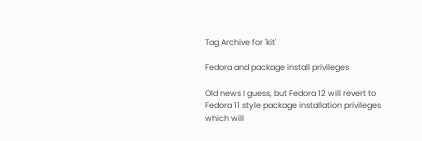Tag Archive for 'kit'

Fedora and package install privileges

Old news I guess, but Fedora 12 will revert to Fedora 11 style package installation privileges which will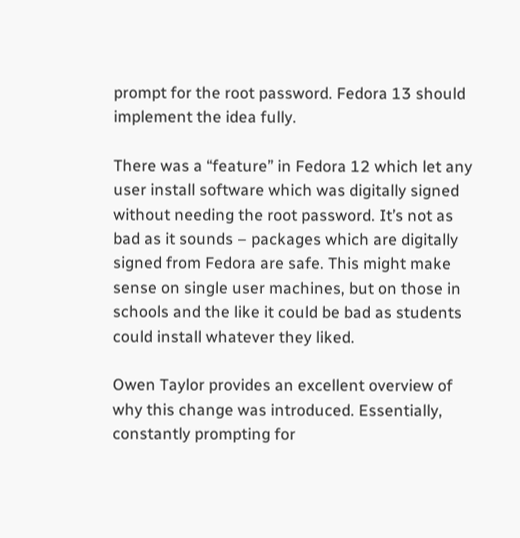prompt for the root password. Fedora 13 should implement the idea fully.

There was a “feature” in Fedora 12 which let any user install software which was digitally signed without needing the root password. It’s not as bad as it sounds – packages which are digitally signed from Fedora are safe. This might make sense on single user machines, but on those in schools and the like it could be bad as students could install whatever they liked.

Owen Taylor provides an excellent overview of why this change was introduced. Essentially, constantly prompting for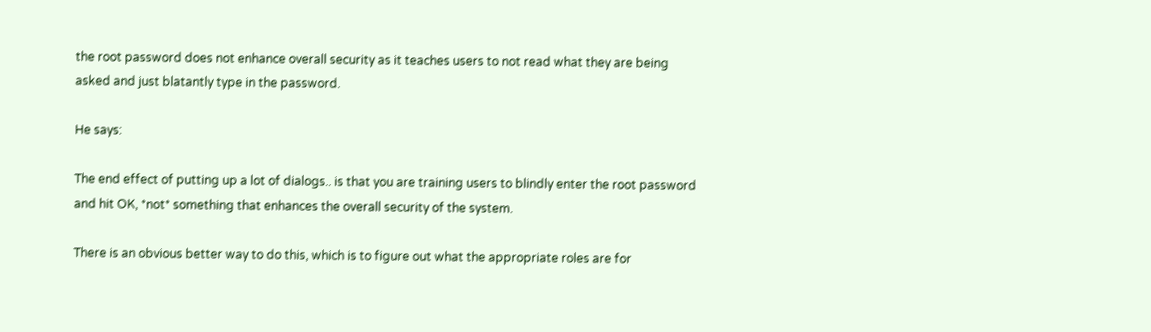the root password does not enhance overall security as it teaches users to not read what they are being asked and just blatantly type in the password.

He says:

The end effect of putting up a lot of dialogs.. is that you are training users to blindly enter the root password and hit OK, *not* something that enhances the overall security of the system.

There is an obvious better way to do this, which is to figure out what the appropriate roles are for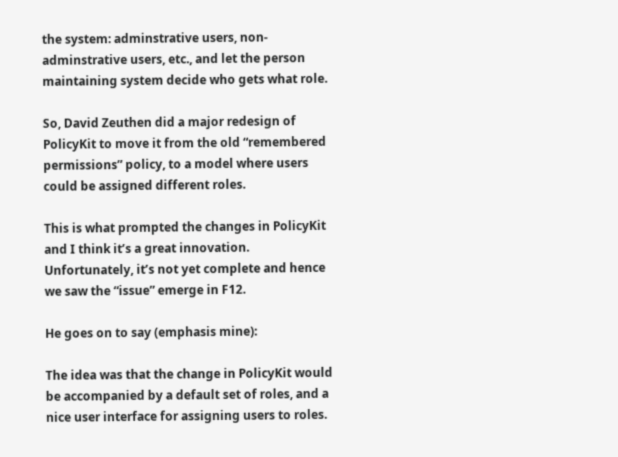the system: adminstrative users, non-adminstrative users, etc., and let the person maintaining system decide who gets what role.

So, David Zeuthen did a major redesign of PolicyKit to move it from the old “remembered permissions” policy, to a model where users could be assigned different roles.

This is what prompted the changes in PolicyKit and I think it’s a great innovation. Unfortunately, it’s not yet complete and hence we saw the “issue” emerge in F12.

He goes on to say (emphasis mine):

The idea was that the change in PolicyKit would be accompanied by a default set of roles, and a nice user interface for assigning users to roles.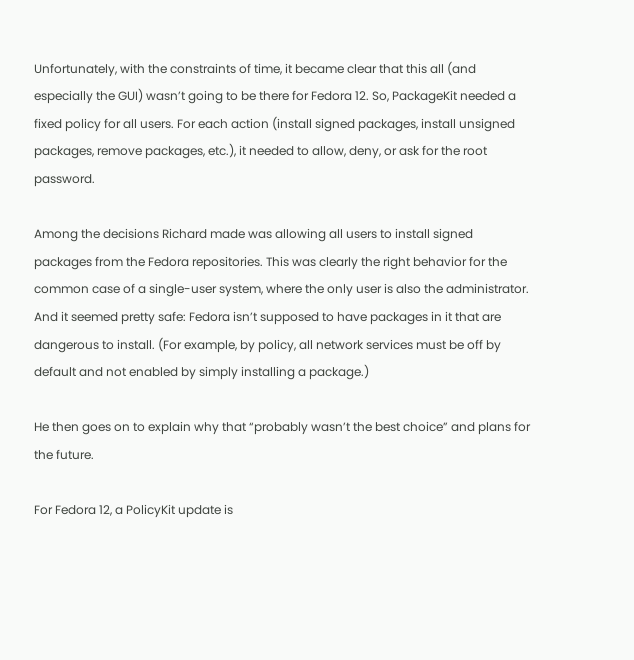Unfortunately, with the constraints of time, it became clear that this all (and especially the GUI) wasn’t going to be there for Fedora 12. So, PackageKit needed a fixed policy for all users. For each action (install signed packages, install unsigned packages, remove packages, etc.), it needed to allow, deny, or ask for the root password.

Among the decisions Richard made was allowing all users to install signed packages from the Fedora repositories. This was clearly the right behavior for the common case of a single-user system, where the only user is also the administrator. And it seemed pretty safe: Fedora isn’t supposed to have packages in it that are dangerous to install. (For example, by policy, all network services must be off by default and not enabled by simply installing a package.)

He then goes on to explain why that “probably wasn’t the best choice” and plans for the future.

For Fedora 12, a PolicyKit update is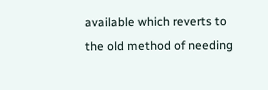available which reverts to the old method of needing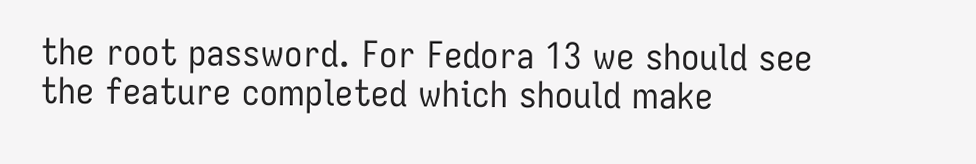the root password. For Fedora 13 we should see the feature completed which should make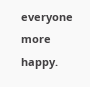everyone more happy.